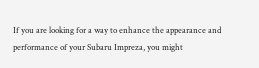If you are looking for a way to enhance the appearance and performance of your Subaru Impreza, you might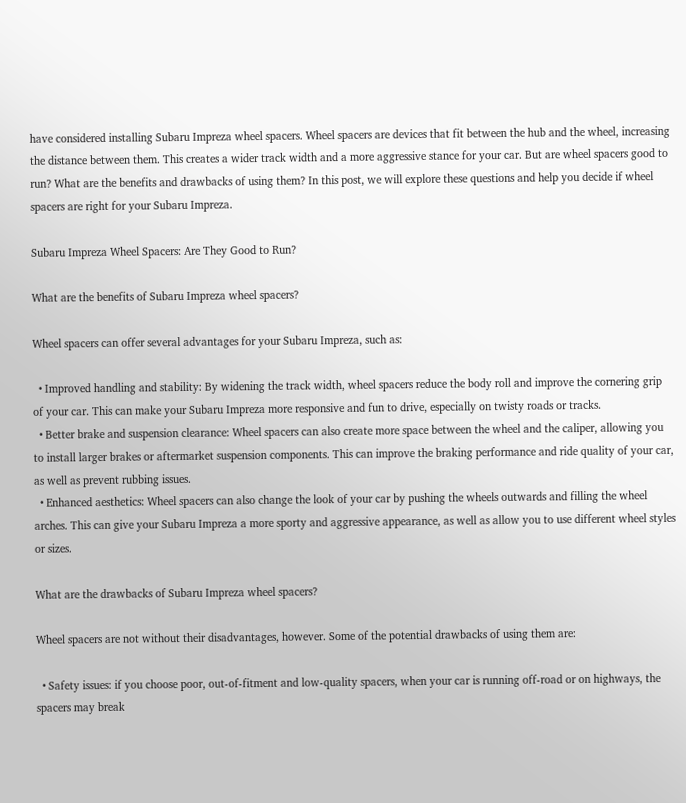have considered installing Subaru Impreza wheel spacers. Wheel spacers are devices that fit between the hub and the wheel, increasing the distance between them. This creates a wider track width and a more aggressive stance for your car. But are wheel spacers good to run? What are the benefits and drawbacks of using them? In this post, we will explore these questions and help you decide if wheel spacers are right for your Subaru Impreza.

Subaru Impreza Wheel Spacers: Are They Good to Run?

What are the benefits of Subaru Impreza wheel spacers?

Wheel spacers can offer several advantages for your Subaru Impreza, such as:

  • Improved handling and stability: By widening the track width, wheel spacers reduce the body roll and improve the cornering grip of your car. This can make your Subaru Impreza more responsive and fun to drive, especially on twisty roads or tracks.
  • Better brake and suspension clearance: Wheel spacers can also create more space between the wheel and the caliper, allowing you to install larger brakes or aftermarket suspension components. This can improve the braking performance and ride quality of your car, as well as prevent rubbing issues.
  • Enhanced aesthetics: Wheel spacers can also change the look of your car by pushing the wheels outwards and filling the wheel arches. This can give your Subaru Impreza a more sporty and aggressive appearance, as well as allow you to use different wheel styles or sizes.

What are the drawbacks of Subaru Impreza wheel spacers?

Wheel spacers are not without their disadvantages, however. Some of the potential drawbacks of using them are:

  • Safety issues: if you choose poor, out-of-fitment and low-quality spacers, when your car is running off-road or on highways, the spacers may break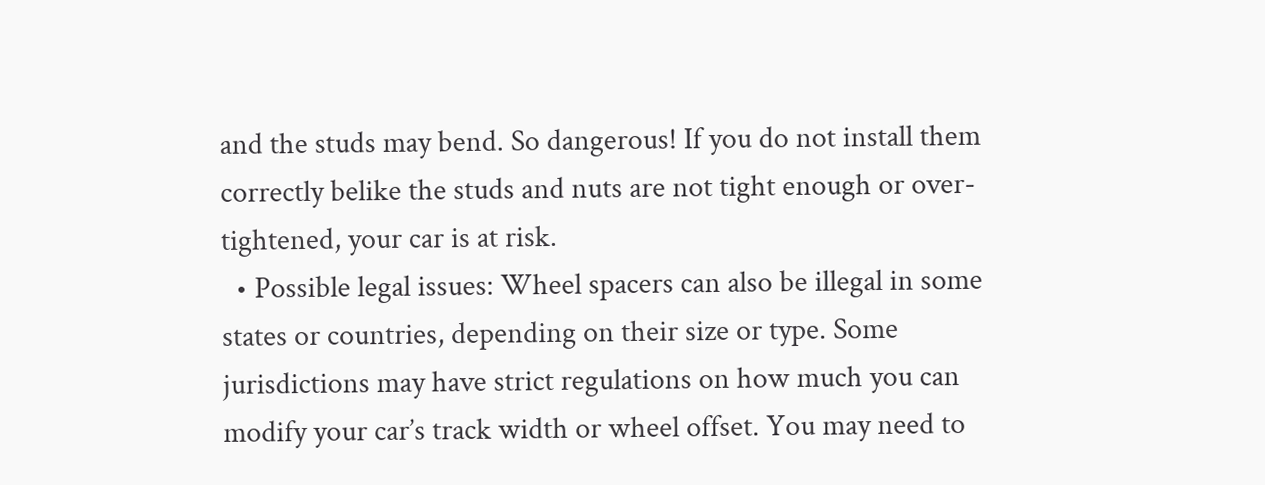and the studs may bend. So dangerous! If you do not install them correctly belike the studs and nuts are not tight enough or over-tightened, your car is at risk.
  • Possible legal issues: Wheel spacers can also be illegal in some states or countries, depending on their size or type. Some jurisdictions may have strict regulations on how much you can modify your car’s track width or wheel offset. You may need to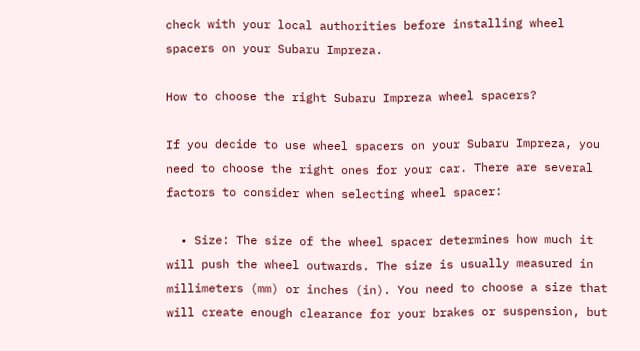check with your local authorities before installing wheel spacers on your Subaru Impreza.

How to choose the right Subaru Impreza wheel spacers?

If you decide to use wheel spacers on your Subaru Impreza, you need to choose the right ones for your car. There are several factors to consider when selecting wheel spacer:

  • Size: The size of the wheel spacer determines how much it will push the wheel outwards. The size is usually measured in millimeters (mm) or inches (in). You need to choose a size that will create enough clearance for your brakes or suspension, but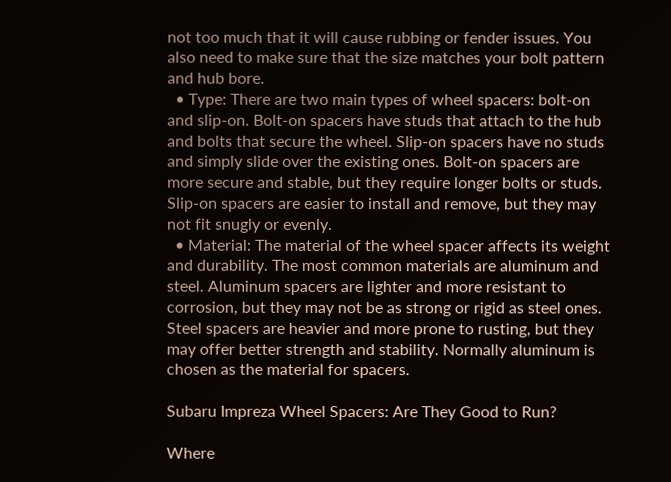not too much that it will cause rubbing or fender issues. You also need to make sure that the size matches your bolt pattern and hub bore.
  • Type: There are two main types of wheel spacers: bolt-on and slip-on. Bolt-on spacers have studs that attach to the hub and bolts that secure the wheel. Slip-on spacers have no studs and simply slide over the existing ones. Bolt-on spacers are more secure and stable, but they require longer bolts or studs. Slip-on spacers are easier to install and remove, but they may not fit snugly or evenly.
  • Material: The material of the wheel spacer affects its weight and durability. The most common materials are aluminum and steel. Aluminum spacers are lighter and more resistant to corrosion, but they may not be as strong or rigid as steel ones. Steel spacers are heavier and more prone to rusting, but they may offer better strength and stability. Normally aluminum is chosen as the material for spacers.

Subaru Impreza Wheel Spacers: Are They Good to Run?

Where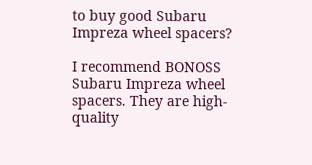to buy good Subaru Impreza wheel spacers?

I recommend BONOSS Subaru Impreza wheel spacers. They are high-quality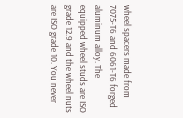wheel spacers made from 7075-T6 and 6061-T6 forged aluminum alloy. The equipped wheel studs are ISO grade 12.9 and the wheel nuts are ISO grade 10. You never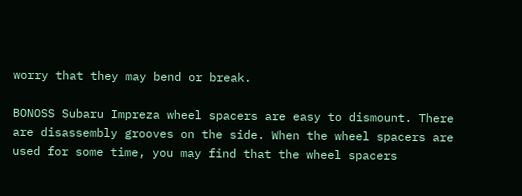worry that they may bend or break.

BONOSS Subaru Impreza wheel spacers are easy to dismount. There are disassembly grooves on the side. When the wheel spacers are used for some time, you may find that the wheel spacers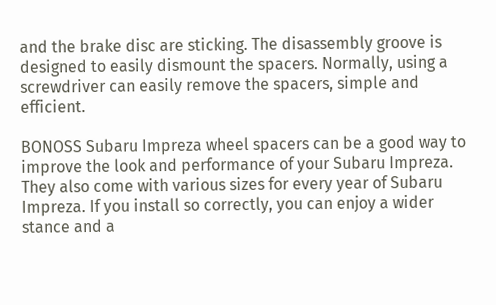and the brake disc are sticking. The disassembly groove is designed to easily dismount the spacers. Normally, using a screwdriver can easily remove the spacers, simple and efficient.

BONOSS Subaru Impreza wheel spacers can be a good way to improve the look and performance of your Subaru Impreza. They also come with various sizes for every year of Subaru Impreza. If you install so correctly, you can enjoy a wider stance and a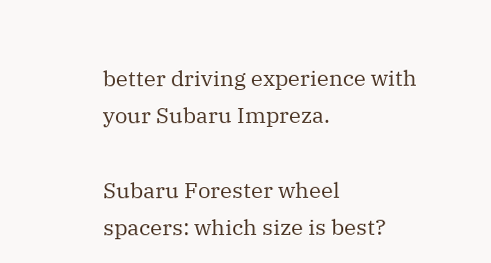better driving experience with your Subaru Impreza.

Subaru Forester wheel spacers: which size is best?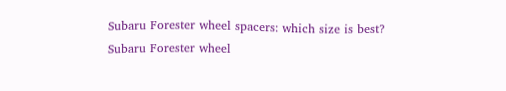Subaru Forester wheel spacers: which size is best?
Subaru Forester wheel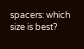spacers: which size is best?